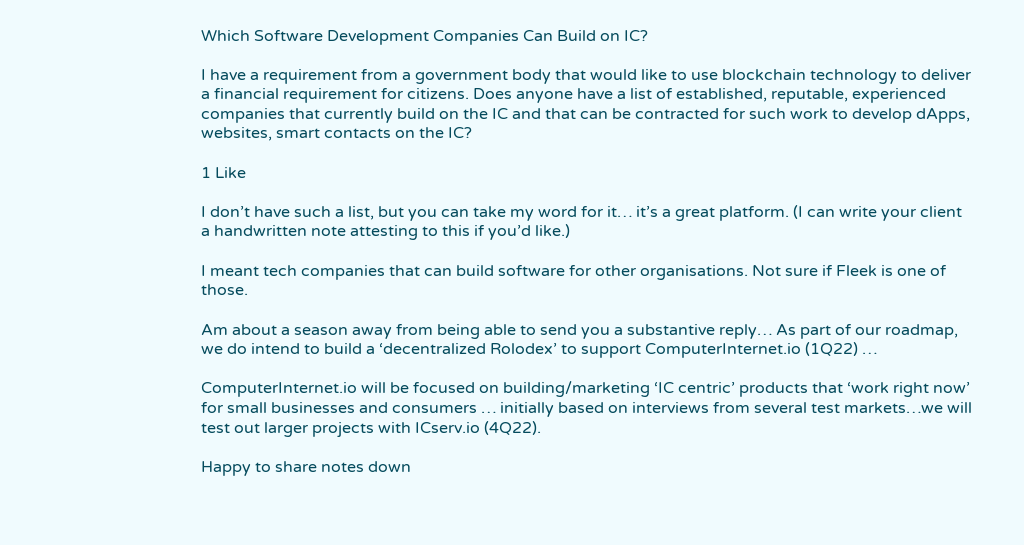Which Software Development Companies Can Build on IC?

I have a requirement from a government body that would like to use blockchain technology to deliver a financial requirement for citizens. Does anyone have a list of established, reputable, experienced companies that currently build on the IC and that can be contracted for such work to develop dApps, websites, smart contacts on the IC?

1 Like

I don’t have such a list, but you can take my word for it… it’s a great platform. (I can write your client a handwritten note attesting to this if you’d like.)

I meant tech companies that can build software for other organisations. Not sure if Fleek is one of those.

Am about a season away from being able to send you a substantive reply… As part of our roadmap, we do intend to build a ‘decentralized Rolodex’ to support ComputerInternet.io (1Q22) …

ComputerInternet.io will be focused on building/marketing ‘IC centric’ products that ‘work right now’ for small businesses and consumers … initially based on interviews from several test markets…we will test out larger projects with ICserv.io (4Q22).

Happy to share notes down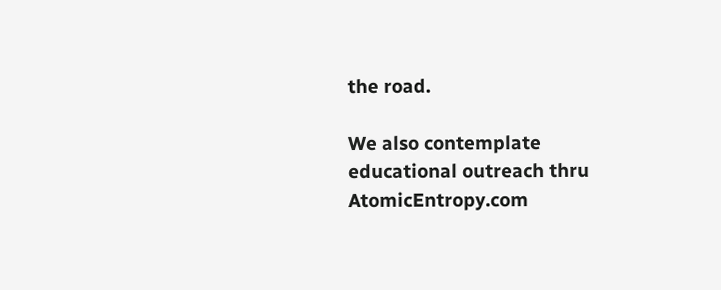the road.

We also contemplate educational outreach thru AtomicEntropy.com